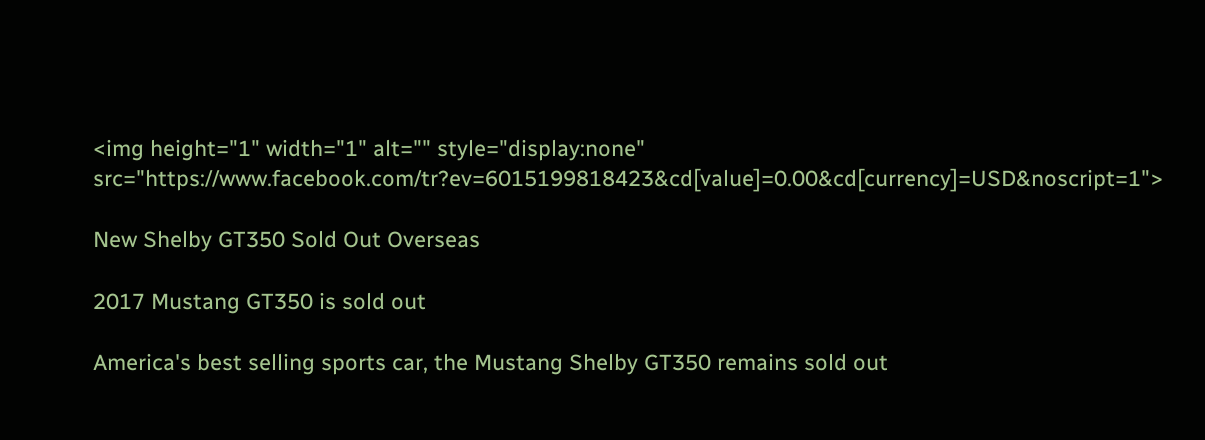<img height="1" width="1" alt="" style="display:none" src="https://www.facebook.com/tr?ev=6015199818423&cd[value]=0.00&cd[currency]=USD&noscript=1">

New Shelby GT350 Sold Out Overseas

2017 Mustang GT350 is sold out

America's best selling sports car, the Mustang Shelby GT350 remains sold out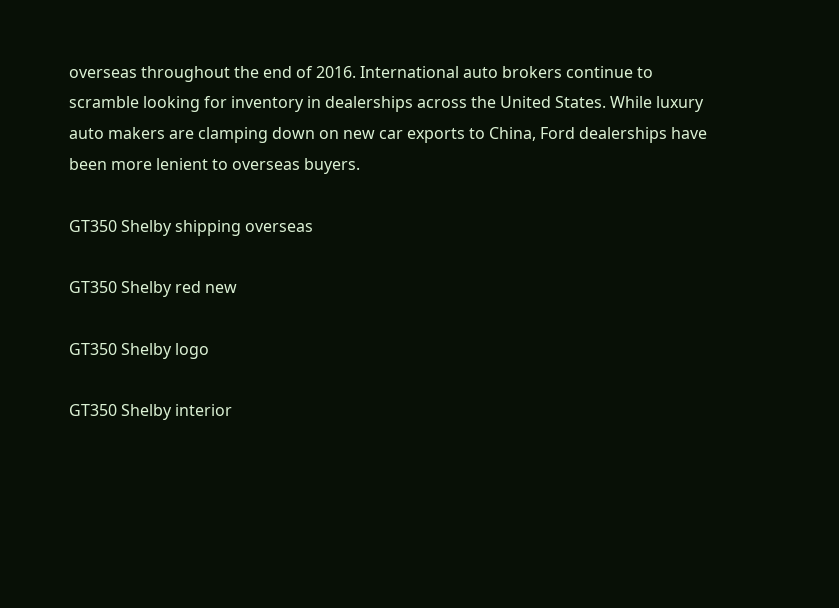overseas throughout the end of 2016. International auto brokers continue to scramble looking for inventory in dealerships across the United States. While luxury auto makers are clamping down on new car exports to China, Ford dealerships have been more lenient to overseas buyers.

GT350 Shelby shipping overseas

GT350 Shelby red new

GT350 Shelby logo

GT350 Shelby interior